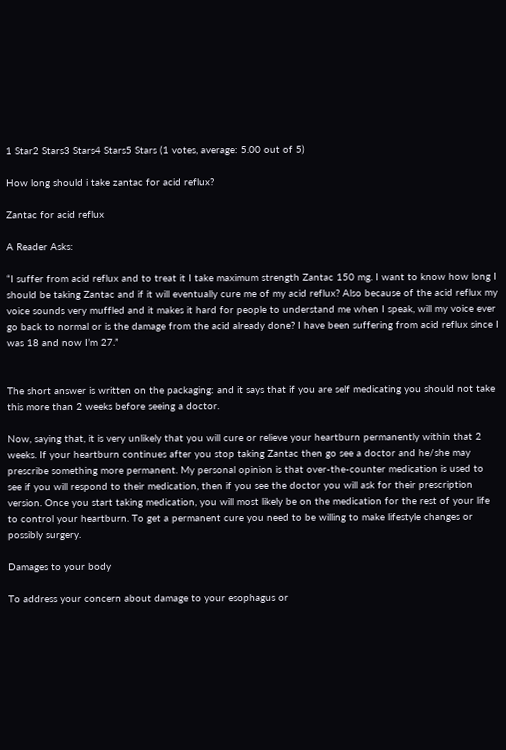1 Star2 Stars3 Stars4 Stars5 Stars (1 votes, average: 5.00 out of 5)

How long should i take zantac for acid reflux?

Zantac for acid reflux

A Reader Asks:

“I suffer from acid reflux and to treat it I take maximum strength Zantac 150 mg. I want to know how long I should be taking Zantac and if it will eventually cure me of my acid reflux? Also because of the acid reflux my voice sounds very muffled and it makes it hard for people to understand me when I speak, will my voice ever go back to normal or is the damage from the acid already done? I have been suffering from acid reflux since I was 18 and now I’m 27.”


The short answer is written on the packaging: and it says that if you are self medicating you should not take this more than 2 weeks before seeing a doctor.

Now, saying that, it is very unlikely that you will cure or relieve your heartburn permanently within that 2 weeks. If your heartburn continues after you stop taking Zantac then go see a doctor and he/she may prescribe something more permanent. My personal opinion is that over-the-counter medication is used to see if you will respond to their medication, then if you see the doctor you will ask for their prescription version. Once you start taking medication, you will most likely be on the medication for the rest of your life to control your heartburn. To get a permanent cure you need to be willing to make lifestyle changes or possibly surgery.

Damages to your body

To address your concern about damage to your esophagus or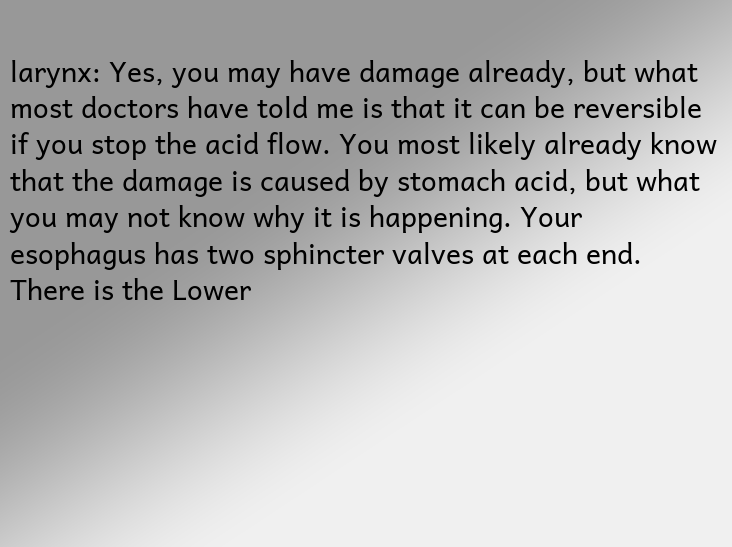larynx: Yes, you may have damage already, but what most doctors have told me is that it can be reversible if you stop the acid flow. You most likely already know that the damage is caused by stomach acid, but what you may not know why it is happening. Your esophagus has two sphincter valves at each end. There is the Lower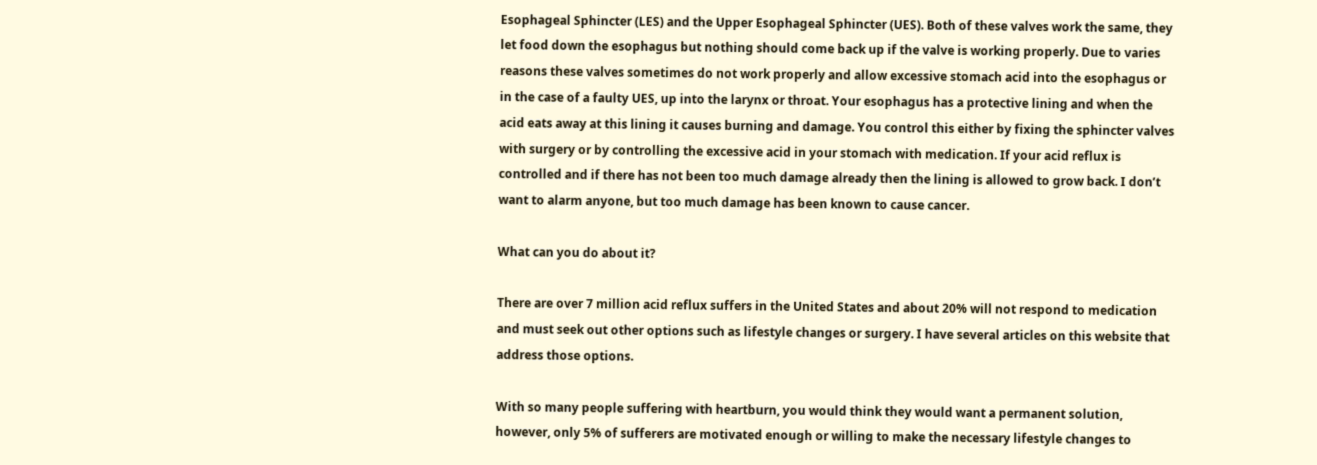Esophageal Sphincter (LES) and the Upper Esophageal Sphincter (UES). Both of these valves work the same, they let food down the esophagus but nothing should come back up if the valve is working properly. Due to varies reasons these valves sometimes do not work properly and allow excessive stomach acid into the esophagus or in the case of a faulty UES, up into the larynx or throat. Your esophagus has a protective lining and when the acid eats away at this lining it causes burning and damage. You control this either by fixing the sphincter valves with surgery or by controlling the excessive acid in your stomach with medication. If your acid reflux is controlled and if there has not been too much damage already then the lining is allowed to grow back. I don’t want to alarm anyone, but too much damage has been known to cause cancer.

What can you do about it?

There are over 7 million acid reflux suffers in the United States and about 20% will not respond to medication and must seek out other options such as lifestyle changes or surgery. I have several articles on this website that address those options.

With so many people suffering with heartburn, you would think they would want a permanent solution, however, only 5% of sufferers are motivated enough or willing to make the necessary lifestyle changes to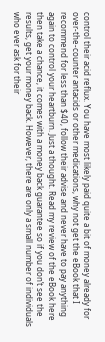control their acid reflux. You have most likely paid quite a bit of money already for over-the-counter antacids or other medications, why not get the eBook that I recommend for less than $40, follow their advise and never have to pay anything again to control your heartburn. Just a thought. Read my review of the eBook here then take a chance, it comes with a money back guarantee so if you don’t see the results, get your money back. However, there are only a small number of individuals who ever ask for their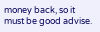money back, so it must be good advise.